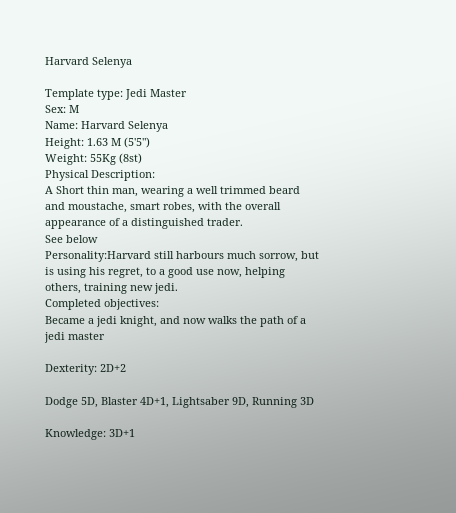Harvard Selenya

Template type: Jedi Master
Sex: M
Name: Harvard Selenya
Height: 1.63 M (5'5")
Weight: 55Kg (8st)
Physical Description:
A Short thin man, wearing a well trimmed beard and moustache, smart robes, with the overall appearance of a distinguished trader.
See below
Personality:Harvard still harbours much sorrow, but is using his regret, to a good use now, helping others, training new jedi.
Completed objectives:
Became a jedi knight, and now walks the path of a jedi master

Dexterity: 2D+2

Dodge 5D, Blaster 4D+1, Lightsaber 9D, Running 3D

Knowledge: 3D+1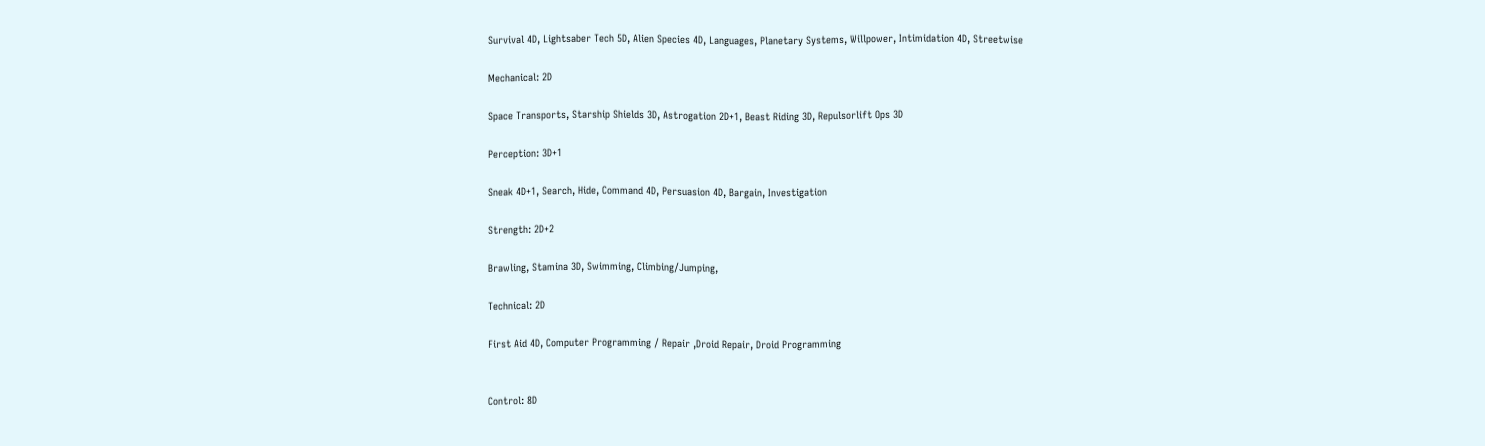Survival 4D, Lightsaber Tech 5D, Alien Species 4D, Languages, Planetary Systems, Willpower, Intimidation 4D, Streetwise

Mechanical: 2D

Space Transports, Starship Shields 3D, Astrogation 2D+1, Beast Riding 3D, Repulsorlift Ops 3D

Perception: 3D+1

Sneak 4D+1, Search, Hide, Command 4D, Persuasion 4D, Bargain, Investigation

Strength: 2D+2

Brawling, Stamina 3D, Swimming, Climbing/Jumping,

Technical: 2D

First Aid 4D, Computer Programming / Repair ,Droid Repair, Droid Programming


Control: 8D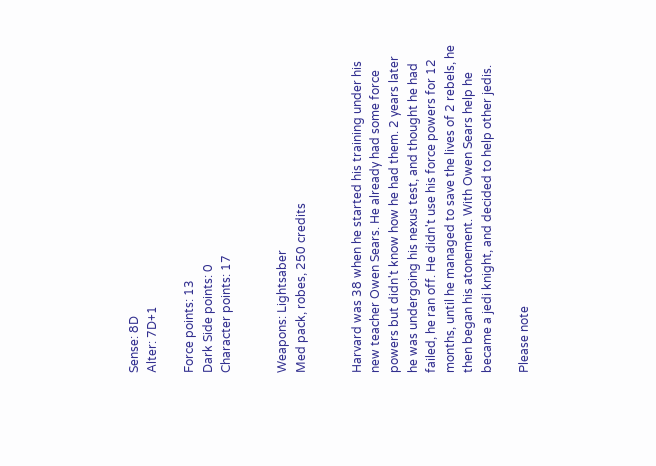Sense: 8D
Alter: 7D+1

Force points: 13
Dark Side points: 0
Character points: 17


Weapons: Lightsaber
Med pack, robes, 250 credits


Harvard was 38 when he started his training under his new teacher Owen Sears. He already had some force powers but didn't know how he had them. 2 years later he was undergoing his nexus test, and thought he had failed, he ran off. He didn't use his force powers for 12 months, until he managed to save the lives of 2 rebels, he then began his atonement. With Owen Sears help he became a jedi knight, and decided to help other jedis.

Please note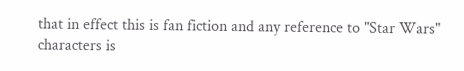that in effect this is fan fiction and any reference to "Star Wars" characters is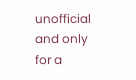unofficial and only for a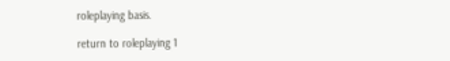roleplaying basis.

return to roleplaying 1